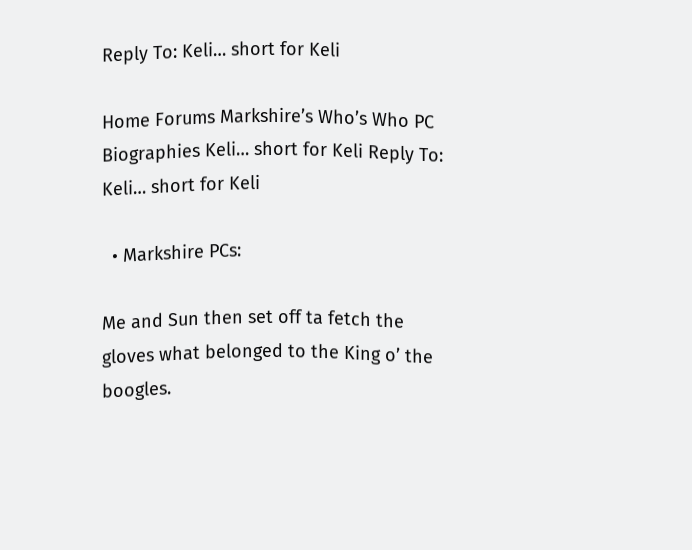Reply To: Keli… short for Keli

Home Forums Markshire’s Who’s Who PC Biographies Keli… short for Keli Reply To: Keli… short for Keli

  • Markshire PCs:

Me and Sun then set off ta fetch the gloves what belonged to the King o’ the boogles.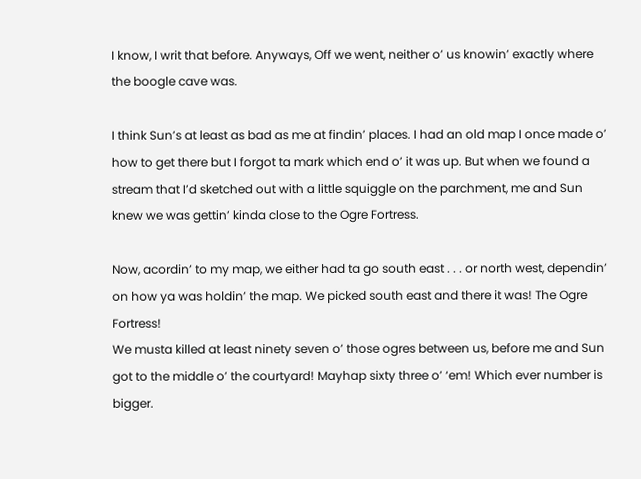I know, I writ that before. Anyways, Off we went, neither o’ us knowin’ exactly where the boogle cave was.

I think Sun’s at least as bad as me at findin’ places. I had an old map I once made o’ how to get there but I forgot ta mark which end o’ it was up. But when we found a stream that I’d sketched out with a little squiggle on the parchment, me and Sun knew we was gettin’ kinda close to the Ogre Fortress.

Now, acordin’ to my map, we either had ta go south east . . . or north west, dependin’ on how ya was holdin’ the map. We picked south east and there it was! The Ogre Fortress!
We musta killed at least ninety seven o’ those ogres between us, before me and Sun got to the middle o’ the courtyard! Mayhap sixty three o’ ‘em! Which ever number is bigger.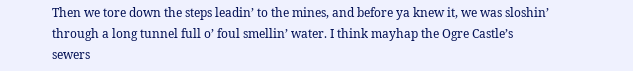Then we tore down the steps leadin’ to the mines, and before ya knew it, we was sloshin’ through a long tunnel full o’ foul smellin’ water. I think mayhap the Ogre Castle’s sewers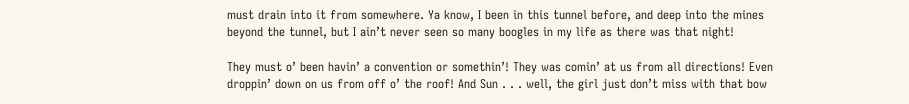must drain into it from somewhere. Ya know, I been in this tunnel before, and deep into the mines beyond the tunnel, but I ain’t never seen so many boogles in my life as there was that night!

They must o’ been havin’ a convention or somethin’! They was comin’ at us from all directions! Even droppin’ down on us from off o’ the roof! And Sun . . . well, the girl just don’t miss with that bow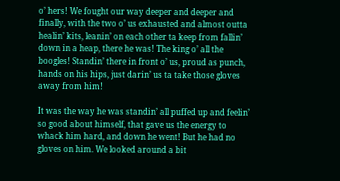o’ hers! We fought our way deeper and deeper and finally, with the two o’ us exhausted and almost outta healin’ kits, leanin’ on each other ta keep from fallin’ down in a heap, there he was! The king o’ all the boogles! Standin’ there in front o’ us, proud as punch, hands on his hips, just darin’ us ta take those gloves away from him!

It was the way he was standin’ all puffed up and feelin’ so good about himself, that gave us the energy to whack him hard, and down he went! But he had no gloves on him. We looked around a bit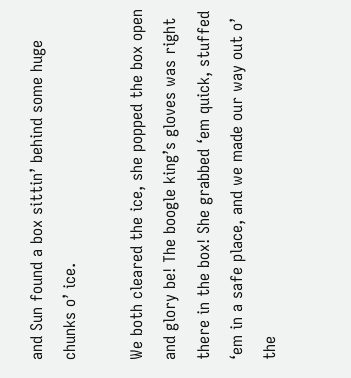and Sun found a box sittin’ behind some huge chunks o’ ice.

We both cleared the ice, she popped the box open and glory be! The boogle king’s gloves was right there in the box! She grabbed ‘em quick, stuffed ‘em in a safe place, and we made our way out o’ the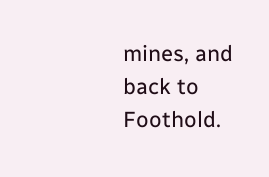mines, and back to Foothold.